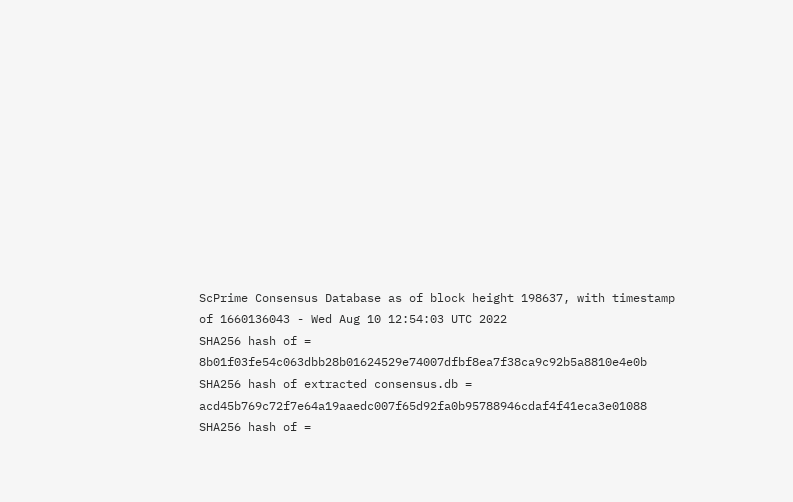ScPrime Consensus Database as of block height 198637, with timestamp of 1660136043 - Wed Aug 10 12:54:03 UTC 2022
SHA256 hash of = 8b01f03fe54c063dbb28b01624529e74007dfbf8ea7f38ca9c92b5a8810e4e0b
SHA256 hash of extracted consensus.db = acd45b769c72f7e64a19aaedc007f65d92fa0b95788946cdaf4f41eca3e01088
SHA256 hash of =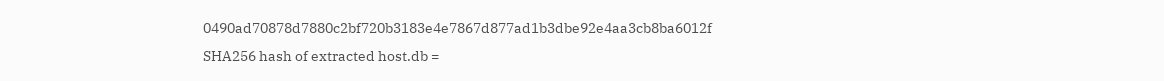0490ad70878d7880c2bf720b3183e4e7867d877ad1b3dbe92e4aa3cb8ba6012f
SHA256 hash of extracted host.db =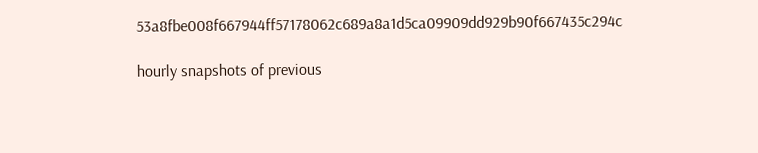53a8fbe008f667944ff57178062c689a8a1d5ca09909dd929b90f667435c294c

hourly snapshots of previous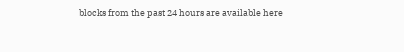blocks from the past 24 hours are available here